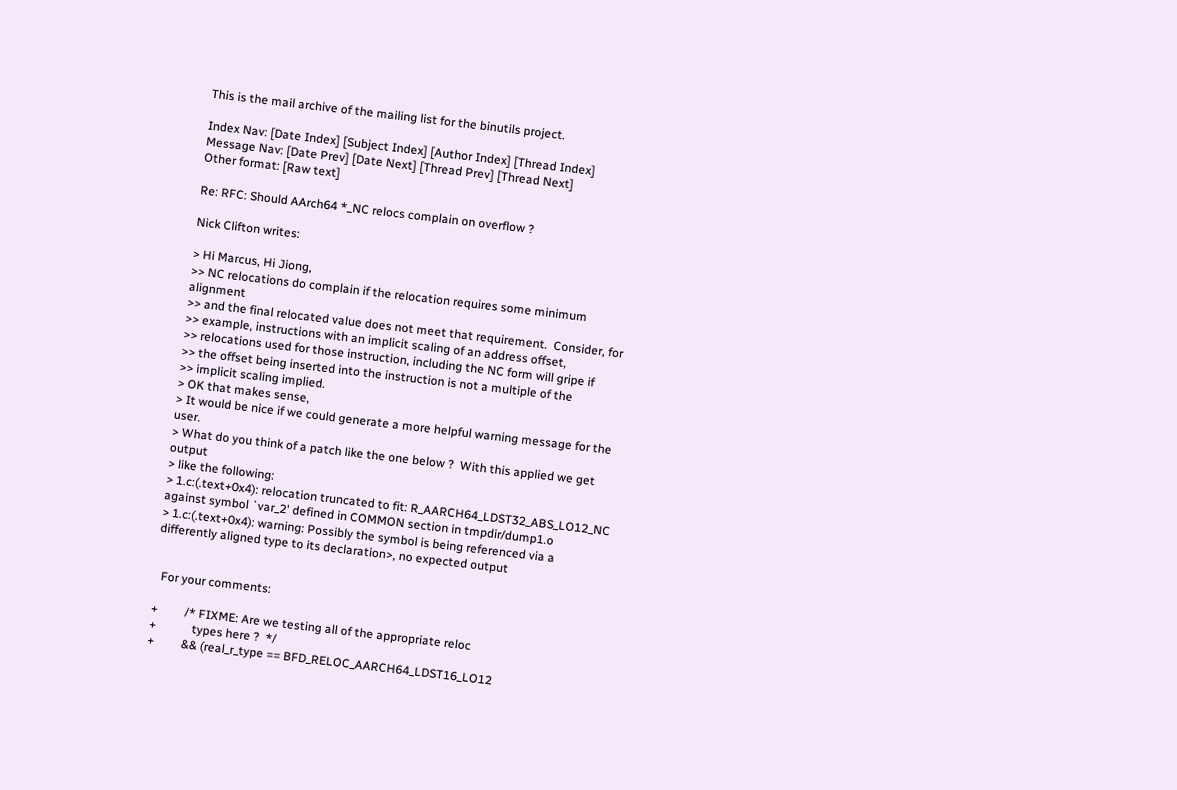This is the mail archive of the mailing list for the binutils project.

Index Nav: [Date Index] [Subject Index] [Author Index] [Thread Index]
Message Nav: [Date Prev] [Date Next] [Thread Prev] [Thread Next]
Other format: [Raw text]

Re: RFC: Should AArch64 *_NC relocs complain on overflow ?

Nick Clifton writes:

> Hi Marcus, Hi Jiong,
>> NC relocations do complain if the relocation requires some minimum alignment
>> and the final relocated value does not meet that requirement.  Consider, for
>> example, instructions with an implicit scaling of an address offset,
>> relocations used for those instruction, including the NC form will gripe if
>> the offset being inserted into the instruction is not a multiple of the
>> implicit scaling implied.
> OK that makes sense,
> It would be nice if we could generate a more helpful warning message for the user.
> What do you think of a patch like the one below ?  With this applied we get output
> like the following:
> 1.c:(.text+0x4): relocation truncated to fit: R_AARCH64_LDST32_ABS_LO12_NC against symbol `var_2' defined in COMMON section in tmpdir/dump1.o
> 1.c:(.text+0x4): warning: Possibly the symbol is being referenced via a differently aligned type to its declaration>, no expected output


  For your comments:

+         /* FIXME: Are we testing all of the appropriate reloc
+            types here ?  */
+         && (real_r_type == BFD_RELOC_AARCH64_LDST16_LO12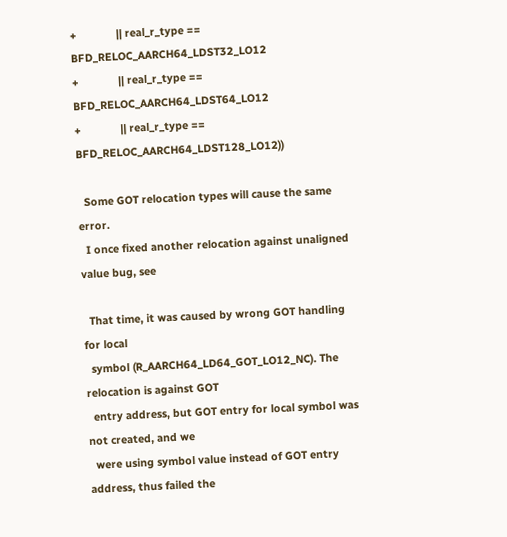+             || real_r_type == BFD_RELOC_AARCH64_LDST32_LO12
+             || real_r_type == BFD_RELOC_AARCH64_LDST64_LO12
+             || real_r_type == BFD_RELOC_AARCH64_LDST128_LO12))

  Some GOT relocation types will cause the same error.
  I once fixed another relocation against unaligned value bug, see

  That time, it was caused by wrong GOT handling for local
  symbol (R_AARCH64_LD64_GOT_LO12_NC). The relocation is against GOT
  entry address, but GOT entry for local symbol was not created, and we
  were using symbol value instead of GOT entry address, thus failed the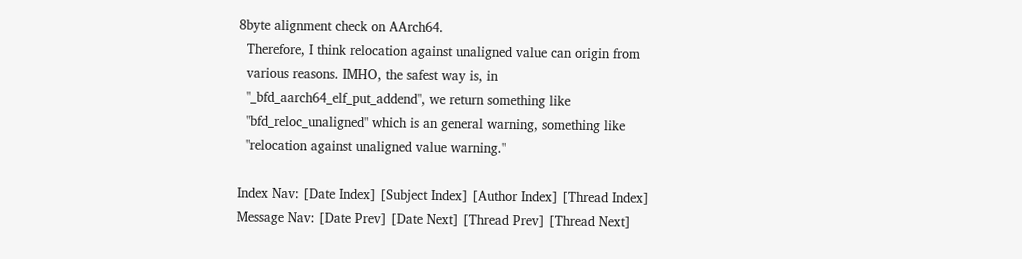8byte alignment check on AArch64.
  Therefore, I think relocation against unaligned value can origin from
  various reasons. IMHO, the safest way is, in
  "_bfd_aarch64_elf_put_addend", we return something like
  "bfd_reloc_unaligned" which is an general warning, something like
  "relocation against unaligned value warning."

Index Nav: [Date Index] [Subject Index] [Author Index] [Thread Index]
Message Nav: [Date Prev] [Date Next] [Thread Prev] [Thread Next]